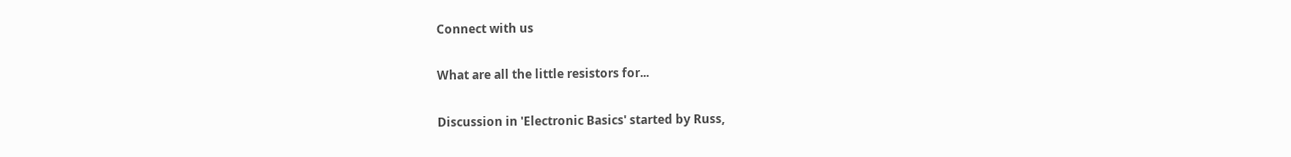Connect with us

What are all the little resistors for...

Discussion in 'Electronic Basics' started by Russ,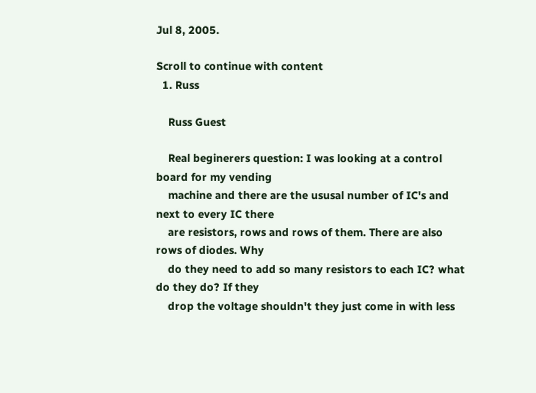Jul 8, 2005.

Scroll to continue with content
  1. Russ

    Russ Guest

    Real beginerers question: I was looking at a control board for my vending
    machine and there are the ususal number of IC's and next to every IC there
    are resistors, rows and rows of them. There are also rows of diodes. Why
    do they need to add so many resistors to each IC? what do they do? If they
    drop the voltage shouldn't they just come in with less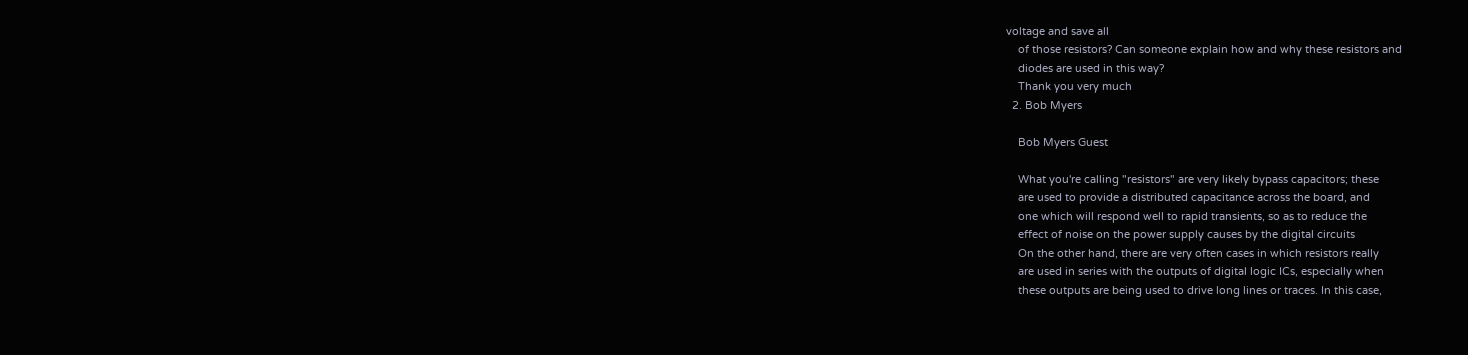voltage and save all
    of those resistors? Can someone explain how and why these resistors and
    diodes are used in this way?
    Thank you very much
  2. Bob Myers

    Bob Myers Guest

    What you're calling "resistors" are very likely bypass capacitors; these
    are used to provide a distributed capacitance across the board, and
    one which will respond well to rapid transients, so as to reduce the
    effect of noise on the power supply causes by the digital circuits
    On the other hand, there are very often cases in which resistors really
    are used in series with the outputs of digital logic ICs, especially when
    these outputs are being used to drive long lines or traces. In this case,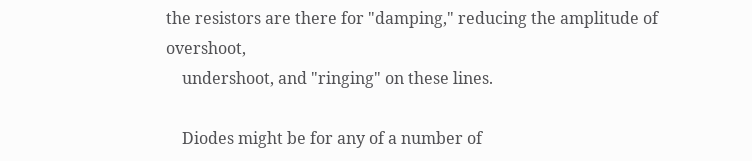the resistors are there for "damping," reducing the amplitude of overshoot,
    undershoot, and "ringing" on these lines.

    Diodes might be for any of a number of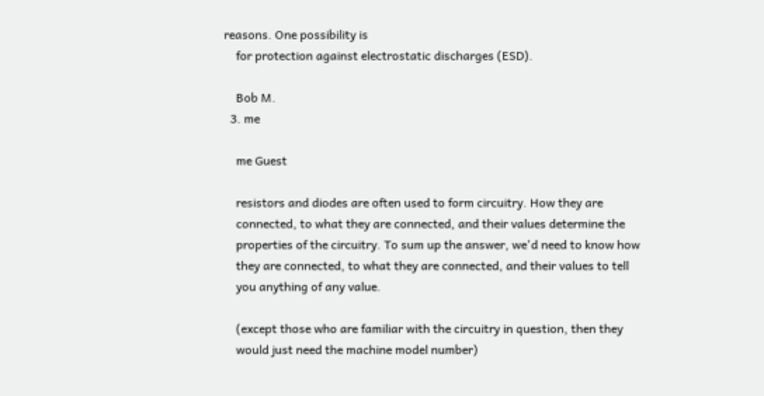reasons. One possibility is
    for protection against electrostatic discharges (ESD).

    Bob M.
  3. me

    me Guest

    resistors and diodes are often used to form circuitry. How they are
    connected, to what they are connected, and their values determine the
    properties of the circuitry. To sum up the answer, we'd need to know how
    they are connected, to what they are connected, and their values to tell
    you anything of any value.

    (except those who are familiar with the circuitry in question, then they
    would just need the machine model number)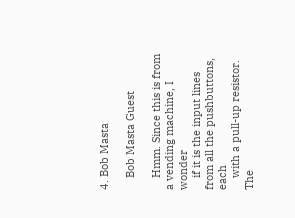4. Bob Masta

    Bob Masta Guest

    Hmm. Since this is from a vending machine, I wonder
    if it is the input lines from all the pushbuttons, each
    with a pull-up resistor. The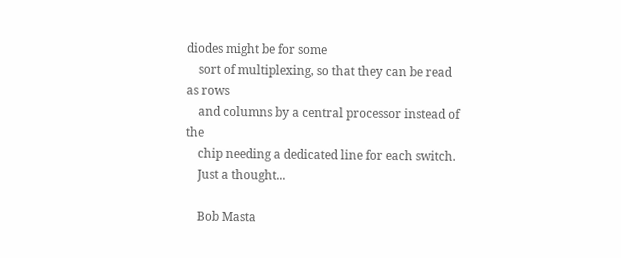diodes might be for some
    sort of multiplexing, so that they can be read as rows
    and columns by a central processor instead of the
    chip needing a dedicated line for each switch.
    Just a thought...

    Bob Masta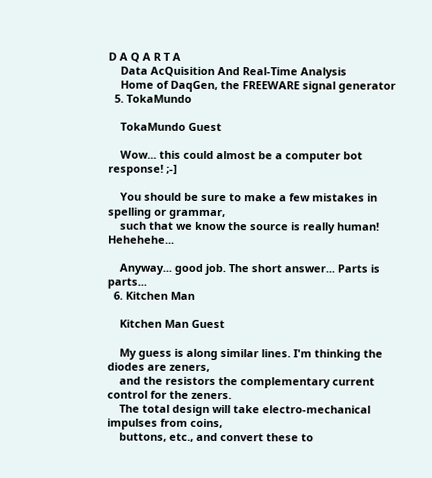D A Q A R T A
    Data AcQuisition And Real-Time Analysis
    Home of DaqGen, the FREEWARE signal generator
  5. TokaMundo

    TokaMundo Guest

    Wow... this could almost be a computer bot response! ;-]

    You should be sure to make a few mistakes in spelling or grammar,
    such that we know the source is really human! Hehehehe...

    Anyway... good job. The short answer... Parts is parts...
  6. Kitchen Man

    Kitchen Man Guest

    My guess is along similar lines. I'm thinking the diodes are zeners,
    and the resistors the complementary current control for the zeners.
    The total design will take electro-mechanical impulses from coins,
    buttons, etc., and convert these to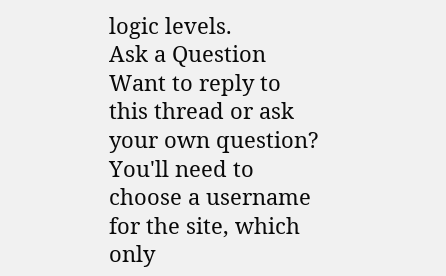logic levels.
Ask a Question
Want to reply to this thread or ask your own question?
You'll need to choose a username for the site, which only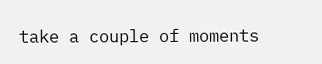take a couple of moments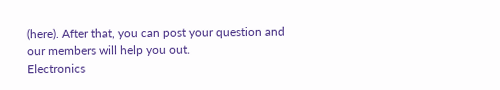(here). After that, you can post your question and our members will help you out.
Electronics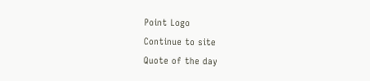Point Logo
Continue to site
Quote of the day